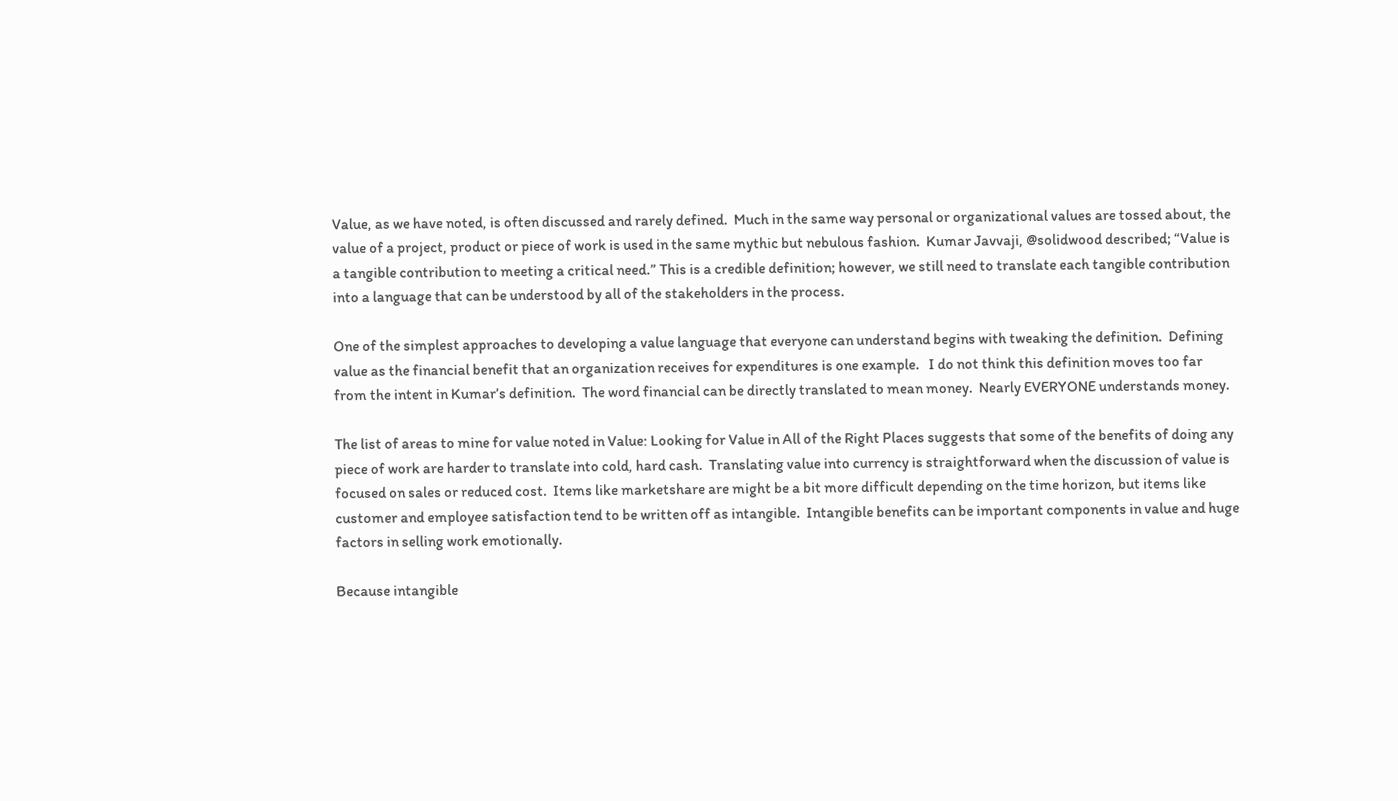Value, as we have noted, is often discussed and rarely defined.  Much in the same way personal or organizational values are tossed about, the value of a project, product or piece of work is used in the same mythic but nebulous fashion.  Kumar Javvaji, @solidwood described; “Value is a tangible contribution to meeting a critical need.” This is a credible definition; however, we still need to translate each tangible contribution into a language that can be understood by all of the stakeholders in the process.

One of the simplest approaches to developing a value language that everyone can understand begins with tweaking the definition.  Defining value as the financial benefit that an organization receives for expenditures is one example.   I do not think this definition moves too far from the intent in Kumar’s definition.  The word financial can be directly translated to mean money.  Nearly EVERYONE understands money.

The list of areas to mine for value noted in Value: Looking for Value in All of the Right Places suggests that some of the benefits of doing any piece of work are harder to translate into cold, hard cash.  Translating value into currency is straightforward when the discussion of value is focused on sales or reduced cost.  Items like marketshare are might be a bit more difficult depending on the time horizon, but items like customer and employee satisfaction tend to be written off as intangible.  Intangible benefits can be important components in value and huge factors in selling work emotionally.

Because intangible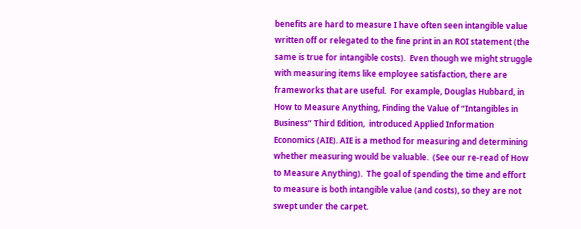benefits are hard to measure I have often seen intangible value written off or relegated to the fine print in an ROI statement (the same is true for intangible costs).  Even though we might struggle with measuring items like employee satisfaction, there are frameworks that are useful.  For example, Douglas Hubbard, in How to Measure Anything, Finding the Value of “Intangibles in Business” Third Edition,  introduced Applied Information Economics (AIE). AIE is a method for measuring and determining whether measuring would be valuable.  (See our re-read of How to Measure Anything).  The goal of spending the time and effort to measure is both intangible value (and costs), so they are not swept under the carpet.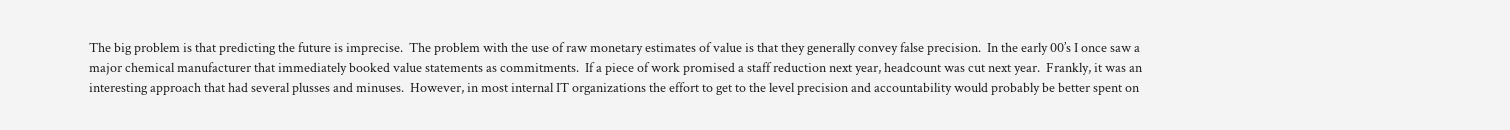The big problem is that predicting the future is imprecise.  The problem with the use of raw monetary estimates of value is that they generally convey false precision.  In the early 00’s I once saw a major chemical manufacturer that immediately booked value statements as commitments.  If a piece of work promised a staff reduction next year, headcount was cut next year.  Frankly, it was an interesting approach that had several plusses and minuses.  However, in most internal IT organizations the effort to get to the level precision and accountability would probably be better spent on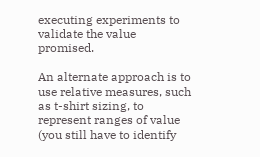executing experiments to validate the value promised.

An alternate approach is to use relative measures, such as t-shirt sizing, to represent ranges of value (you still have to identify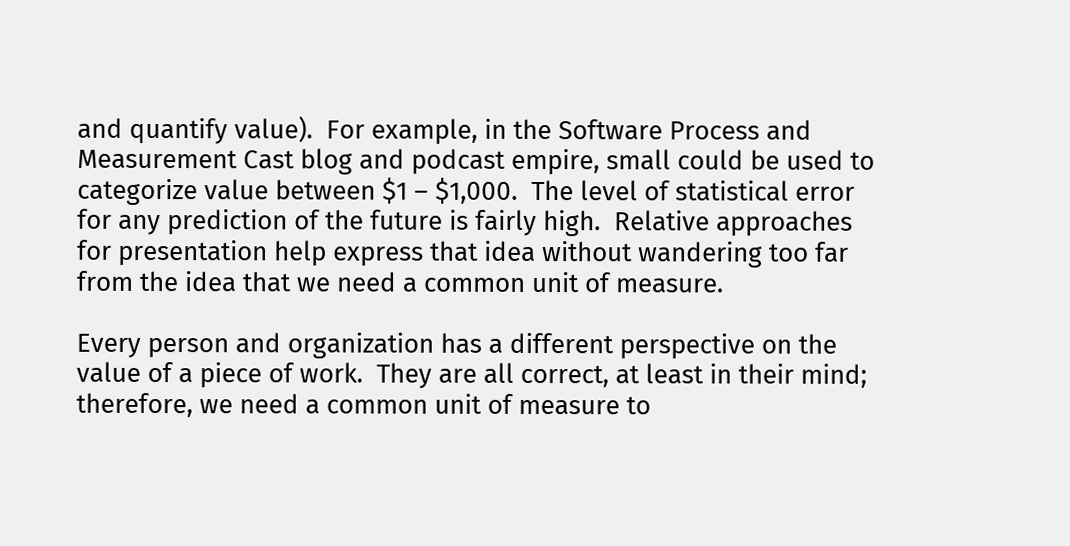and quantify value).  For example, in the Software Process and Measurement Cast blog and podcast empire, small could be used to categorize value between $1 – $1,000.  The level of statistical error for any prediction of the future is fairly high.  Relative approaches for presentation help express that idea without wandering too far from the idea that we need a common unit of measure.

Every person and organization has a different perspective on the value of a piece of work.  They are all correct, at least in their mind; therefore, we need a common unit of measure to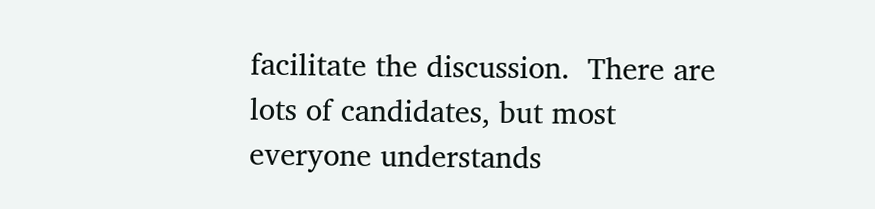facilitate the discussion.  There are lots of candidates, but most everyone understands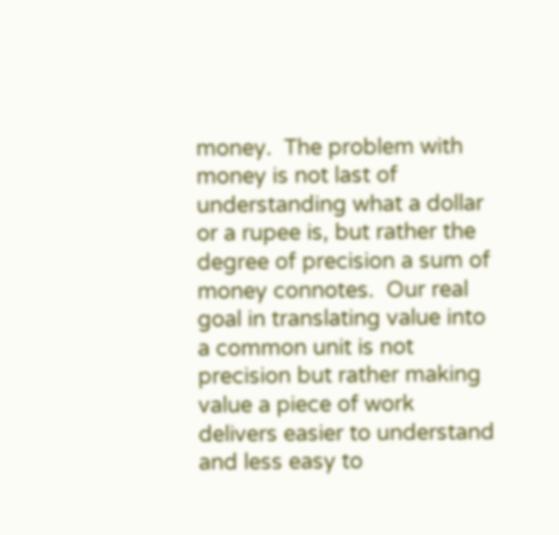money.  The problem with money is not last of understanding what a dollar or a rupee is, but rather the degree of precision a sum of money connotes.  Our real goal in translating value into a common unit is not precision but rather making value a piece of work delivers easier to understand and less easy to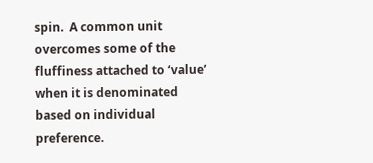spin.  A common unit overcomes some of the fluffiness attached to ‘value’ when it is denominated based on individual preference.